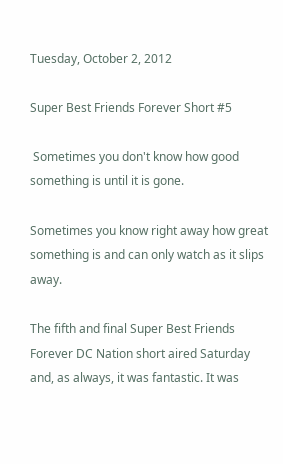Tuesday, October 2, 2012

Super Best Friends Forever Short #5

 Sometimes you don't know how good something is until it is gone.

Sometimes you know right away how great something is and can only watch as it slips away.

The fifth and final Super Best Friends Forever DC Nation short aired Saturday and, as always, it was fantastic. It was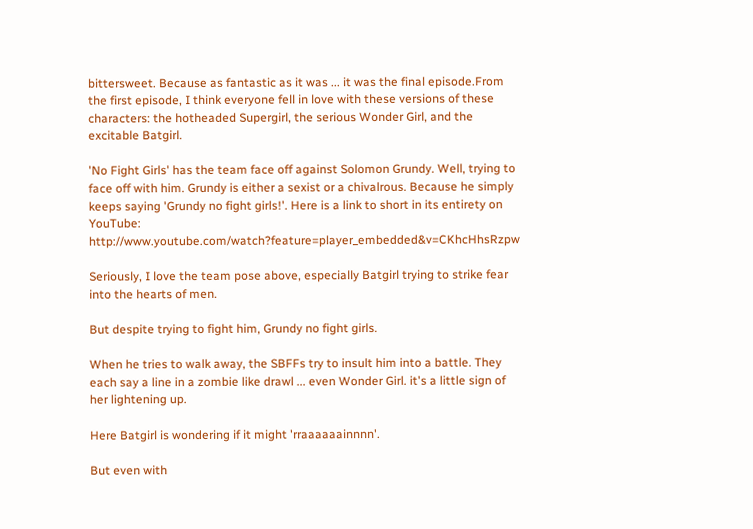bittersweet. Because as fantastic as it was ... it was the final episode.From the first episode, I think everyone fell in love with these versions of these characters: the hotheaded Supergirl, the serious Wonder Girl, and the excitable Batgirl.

'No Fight Girls' has the team face off against Solomon Grundy. Well, trying to face off with him. Grundy is either a sexist or a chivalrous. Because he simply keeps saying 'Grundy no fight girls!'. Here is a link to short in its entirety on YouTube: http://www.youtube.com/watch?feature=player_embedded&v=CKhcHhsRzpw

Seriously, I love the team pose above, especially Batgirl trying to strike fear into the hearts of men.

But despite trying to fight him, Grundy no fight girls.

When he tries to walk away, the SBFFs try to insult him into a battle. They each say a line in a zombie like drawl ... even Wonder Girl. it's a little sign of her lightening up.

Here Batgirl is wondering if it might 'rraaaaaainnnn'.

But even with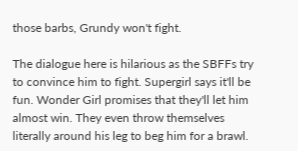those barbs, Grundy won't fight.

The dialogue here is hilarious as the SBFFs try to convince him to fight. Supergirl says it'll be fun. Wonder Girl promises that they'll let him almost win. They even throw themselves literally around his leg to beg him for a brawl.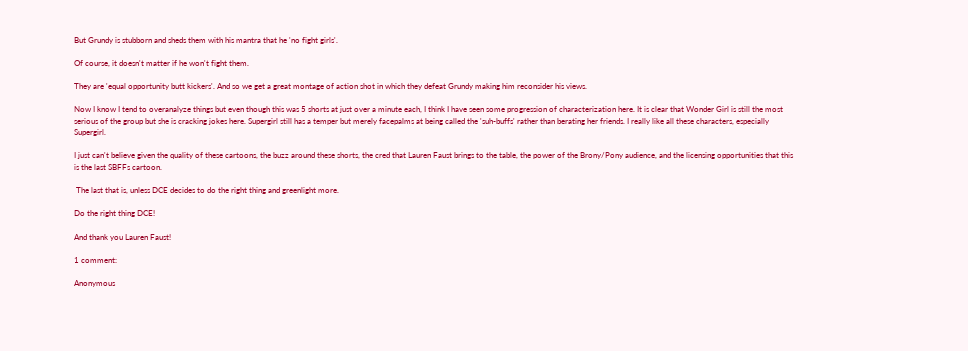But Grundy is stubborn and sheds them with his mantra that he 'no fight girls'.

Of course, it doesn't matter if he won't fight them.

They are 'equal opportunity butt kickers'. And so we get a great montage of action shot in which they defeat Grundy making him reconsider his views.

Now I know I tend to overanalyze things but even though this was 5 shorts at just over a minute each, I think I have seen some progression of characterization here. It is clear that Wonder Girl is still the most serious of the group but she is cracking jokes here. Supergirl still has a temper but merely facepalms at being called the 'suh-buffs' rather than berating her friends. I really like all these characters, especially Supergirl.

I just can't believe given the quality of these cartoons, the buzz around these shorts, the cred that Lauren Faust brings to the table, the power of the Brony/Pony audience, and the licensing opportunities that this is the last SBFFs cartoon.

 The last that is, unless DCE decides to do the right thing and greenlight more.

Do the right thing DCE!

And thank you Lauren Faust!

1 comment:

Anonymous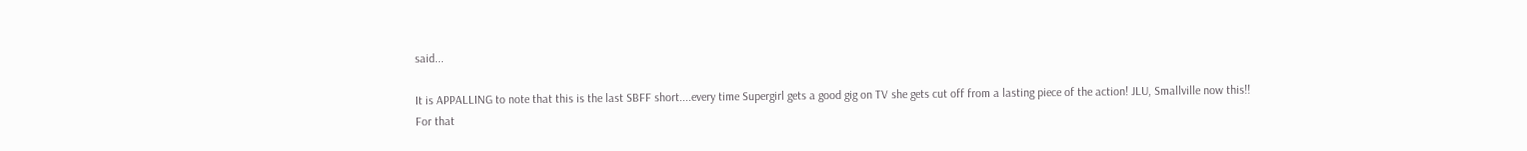said...

It is APPALLING to note that this is the last SBFF short....every time Supergirl gets a good gig on TV she gets cut off from a lasting piece of the action! JLU, Smallville now this!!
For that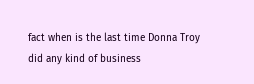fact when is the last time Donna Troy did any kind of business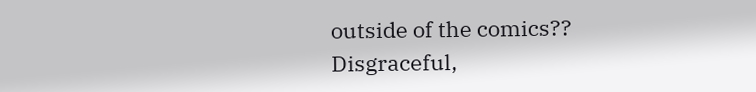outside of the comics??
Disgraceful,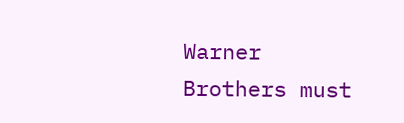Warner Brothers must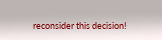reconsider this decision!